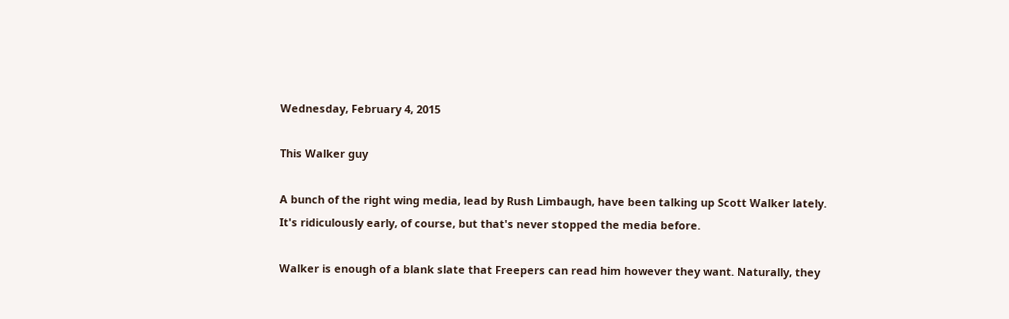Wednesday, February 4, 2015

This Walker guy

A bunch of the right wing media, lead by Rush Limbaugh, have been talking up Scott Walker lately. It's ridiculously early, of course, but that's never stopped the media before.

Walker is enough of a blank slate that Freepers can read him however they want. Naturally, they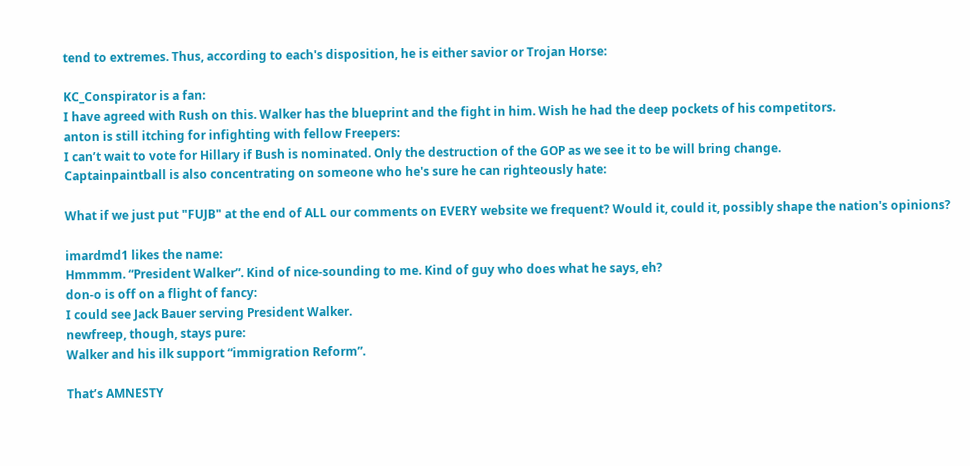tend to extremes. Thus, according to each's disposition, he is either savior or Trojan Horse:

KC_Conspirator is a fan:
I have agreed with Rush on this. Walker has the blueprint and the fight in him. Wish he had the deep pockets of his competitors.
anton is still itching for infighting with fellow Freepers:
I can’t wait to vote for Hillary if Bush is nominated. Only the destruction of the GOP as we see it to be will bring change.
Captainpaintball is also concentrating on someone who he's sure he can righteously hate:

What if we just put "FUJB" at the end of ALL our comments on EVERY website we frequent? Would it, could it, possibly shape the nation's opinions?

imardmd1 likes the name:
Hmmmm. “President Walker”. Kind of nice-sounding to me. Kind of guy who does what he says, eh?
don-o is off on a flight of fancy:
I could see Jack Bauer serving President Walker.
newfreep, though, stays pure:
Walker and his ilk support “immigration Reform”.

That’s AMNESTY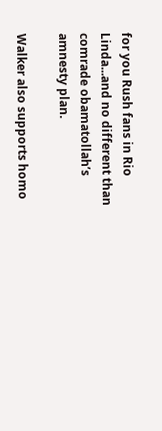for you Rush fans in Rio Linda...and no different than comrade obamatollah’s amnesty plan.

Walker also supports homo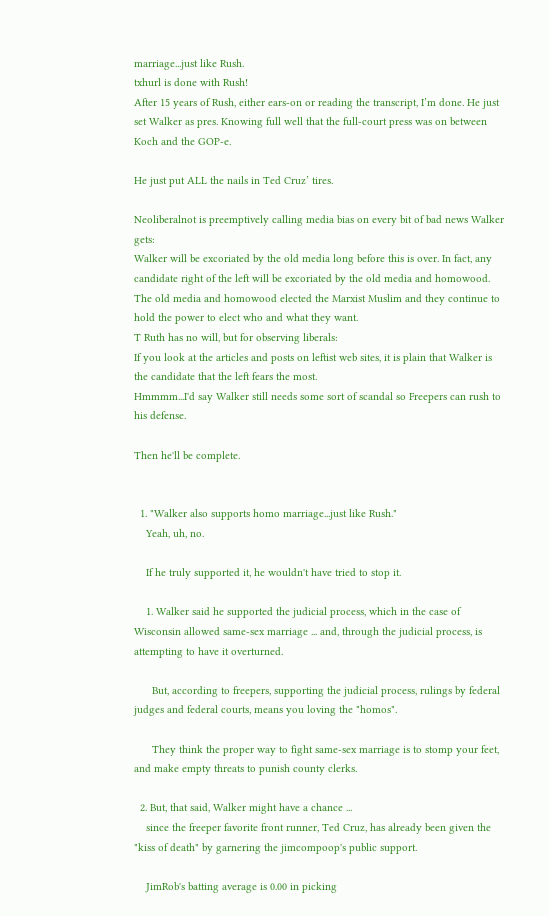marriage...just like Rush.
txhurl is done with Rush!
After 15 years of Rush, either ears-on or reading the transcript, I’m done. He just set Walker as pres. Knowing full well that the full-court press was on between Koch and the GOP-e.

He just put ALL the nails in Ted Cruz’ tires.

Neoliberalnot is preemptively calling media bias on every bit of bad news Walker gets:
Walker will be excoriated by the old media long before this is over. In fact, any candidate right of the left will be excoriated by the old media and homowood. The old media and homowood elected the Marxist Muslim and they continue to hold the power to elect who and what they want.
T Ruth has no will, but for observing liberals:
If you look at the articles and posts on leftist web sites, it is plain that Walker is the candidate that the left fears the most.
Hmmmm...I'd say Walker still needs some sort of scandal so Freepers can rush to his defense.

Then he'll be complete.


  1. "Walker also supports homo marriage...just like Rush."
    Yeah, uh, no.

    If he truly supported it, he wouldn't have tried to stop it.

    1. Walker said he supported the judicial process, which in the case of Wisconsin allowed same-sex marriage ... and, through the judicial process, is attempting to have it overturned.

      But, according to freepers, supporting the judicial process, rulings by federal judges and federal courts, means you loving the "homos".

      They think the proper way to fight same-sex marriage is to stomp your feet, and make empty threats to punish county clerks.

  2. But, that said, Walker might have a chance ...
    since the freeper favorite front runner, Ted Cruz, has already been given the "kiss of death" by garnering the jimcompoop's public support.

    JimRob's batting average is 0.00 in picking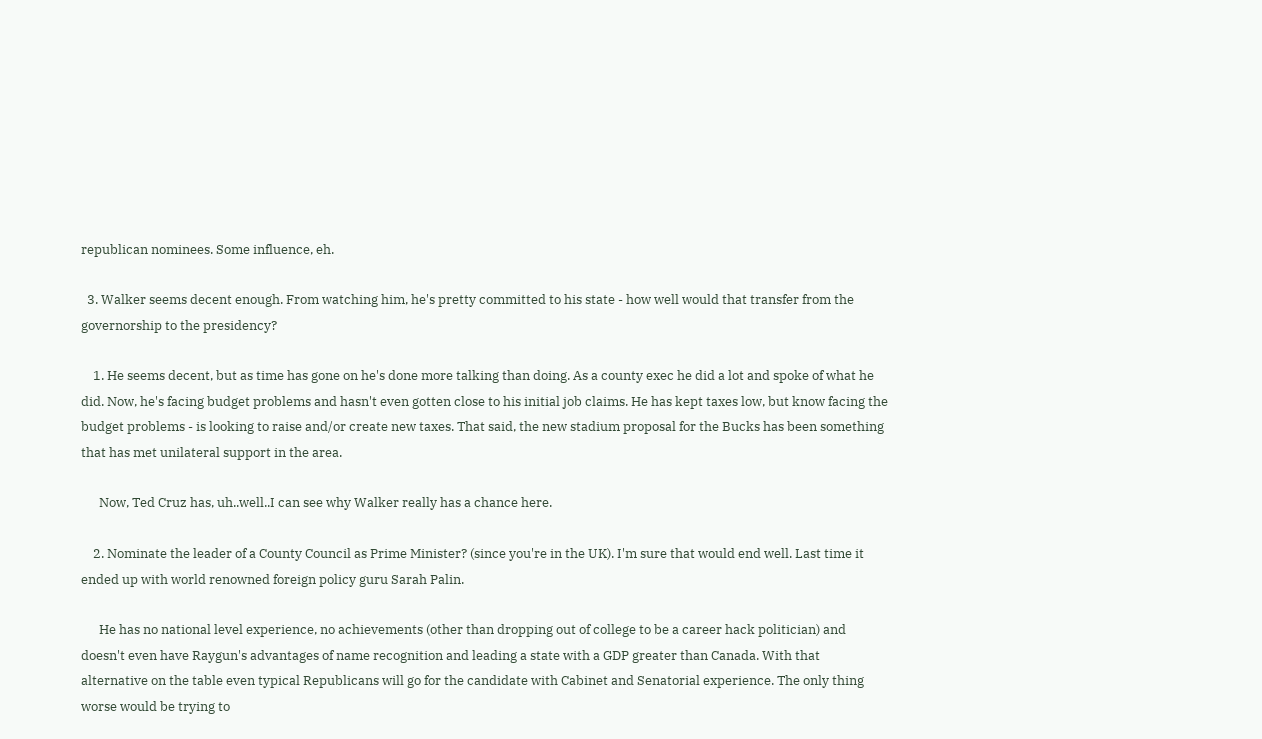republican nominees. Some influence, eh.

  3. Walker seems decent enough. From watching him, he's pretty committed to his state - how well would that transfer from the governorship to the presidency?

    1. He seems decent, but as time has gone on he's done more talking than doing. As a county exec he did a lot and spoke of what he did. Now, he's facing budget problems and hasn't even gotten close to his initial job claims. He has kept taxes low, but know facing the budget problems - is looking to raise and/or create new taxes. That said, the new stadium proposal for the Bucks has been something that has met unilateral support in the area.

      Now, Ted Cruz has, uh..well..I can see why Walker really has a chance here.

    2. Nominate the leader of a County Council as Prime Minister? (since you're in the UK). I'm sure that would end well. Last time it ended up with world renowned foreign policy guru Sarah Palin.

      He has no national level experience, no achievements (other than dropping out of college to be a career hack politician) and doesn't even have Raygun's advantages of name recognition and leading a state with a GDP greater than Canada. With that alternative on the table even typical Republicans will go for the candidate with Cabinet and Senatorial experience. The only thing worse would be trying to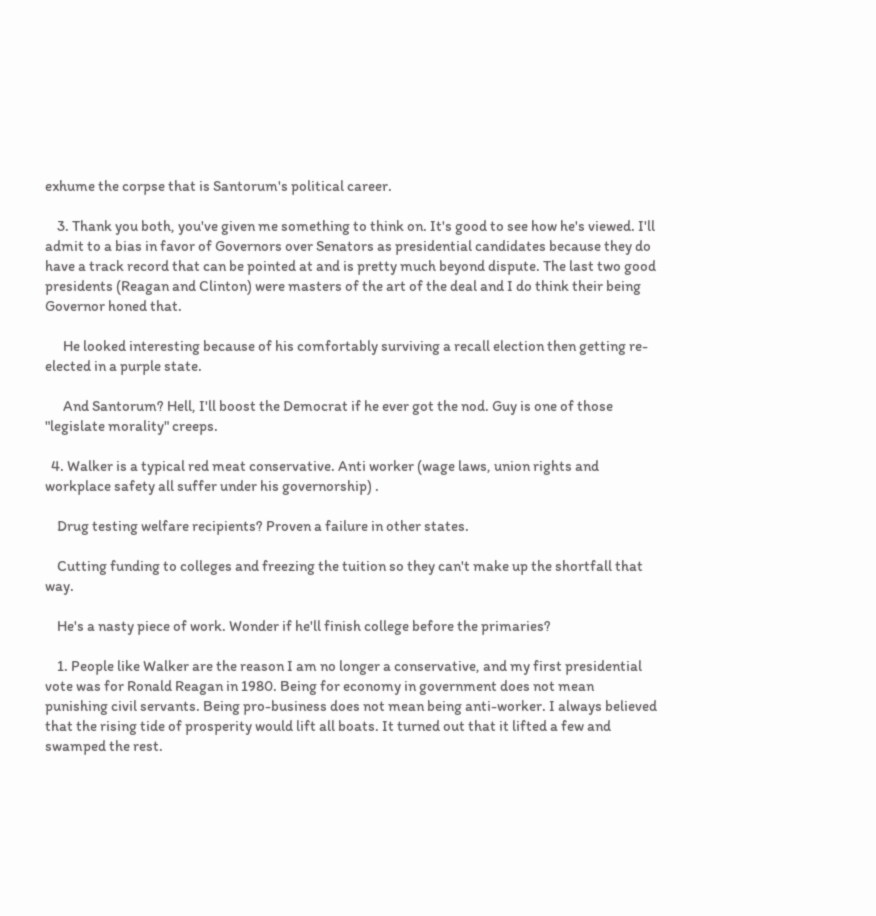exhume the corpse that is Santorum's political career.

    3. Thank you both, you've given me something to think on. It's good to see how he's viewed. I'll admit to a bias in favor of Governors over Senators as presidential candidates because they do have a track record that can be pointed at and is pretty much beyond dispute. The last two good presidents (Reagan and Clinton) were masters of the art of the deal and I do think their being Governor honed that.

      He looked interesting because of his comfortably surviving a recall election then getting re-elected in a purple state.

      And Santorum? Hell, I'll boost the Democrat if he ever got the nod. Guy is one of those "legislate morality" creeps.

  4. Walker is a typical red meat conservative. Anti worker (wage laws, union rights and workplace safety all suffer under his governorship) .

    Drug testing welfare recipients? Proven a failure in other states.

    Cutting funding to colleges and freezing the tuition so they can't make up the shortfall that way.

    He's a nasty piece of work. Wonder if he'll finish college before the primaries?

    1. People like Walker are the reason I am no longer a conservative, and my first presidential vote was for Ronald Reagan in 1980. Being for economy in government does not mean punishing civil servants. Being pro-business does not mean being anti-worker. I always believed that the rising tide of prosperity would lift all boats. It turned out that it lifted a few and swamped the rest.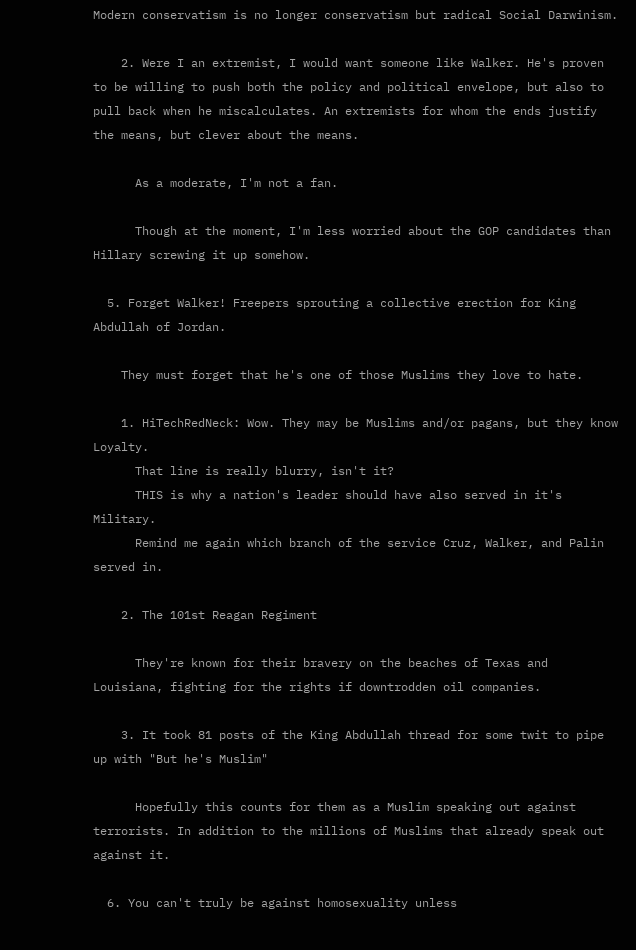Modern conservatism is no longer conservatism but radical Social Darwinism.

    2. Were I an extremist, I would want someone like Walker. He's proven to be willing to push both the policy and political envelope, but also to pull back when he miscalculates. An extremists for whom the ends justify the means, but clever about the means.

      As a moderate, I'm not a fan.

      Though at the moment, I'm less worried about the GOP candidates than Hillary screwing it up somehow.

  5. Forget Walker! Freepers sprouting a collective erection for King Abdullah of Jordan.

    They must forget that he's one of those Muslims they love to hate.

    1. HiTechRedNeck: Wow. They may be Muslims and/or pagans, but they know Loyalty.
      That line is really blurry, isn't it?
      THIS is why a nation's leader should have also served in it's Military.
      Remind me again which branch of the service Cruz, Walker, and Palin served in.

    2. The 101st Reagan Regiment

      They're known for their bravery on the beaches of Texas and Louisiana, fighting for the rights if downtrodden oil companies.

    3. It took 81 posts of the King Abdullah thread for some twit to pipe up with "But he's Muslim"

      Hopefully this counts for them as a Muslim speaking out against terrorists. In addition to the millions of Muslims that already speak out against it.

  6. You can't truly be against homosexuality unless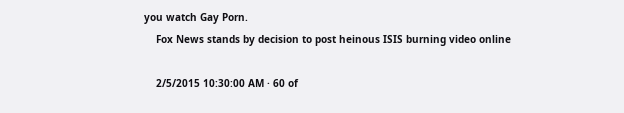you watch Gay Porn.
    Fox News stands by decision to post heinous ISIS burning video online

    2/5/2015 10:30:00 AM · 60 of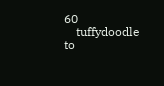60
    tuffydoodle to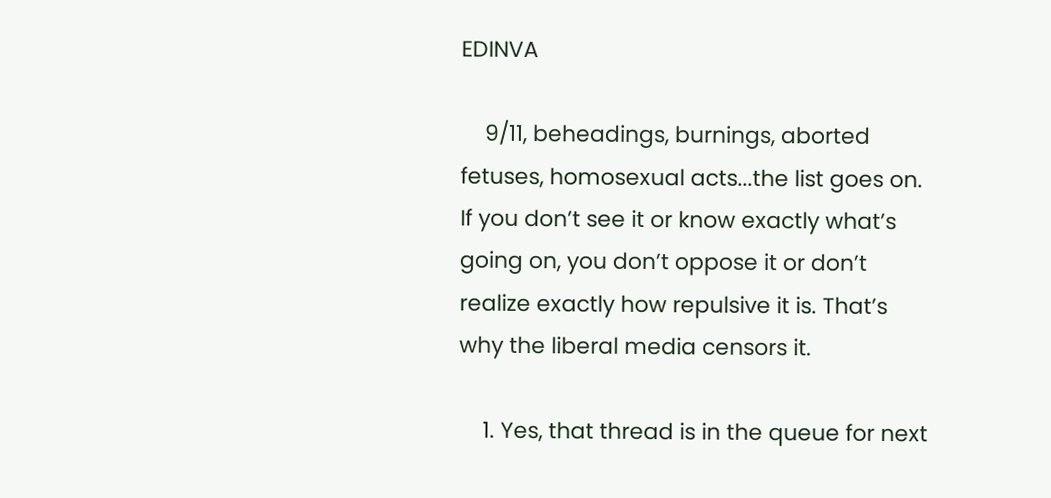EDINVA

    9/11, beheadings, burnings, aborted fetuses, homosexual acts...the list goes on. If you don’t see it or know exactly what’s going on, you don’t oppose it or don’t realize exactly how repulsive it is. That’s why the liberal media censors it.

    1. Yes, that thread is in the queue for next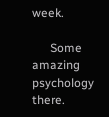week.

      Some amazing psychology there.